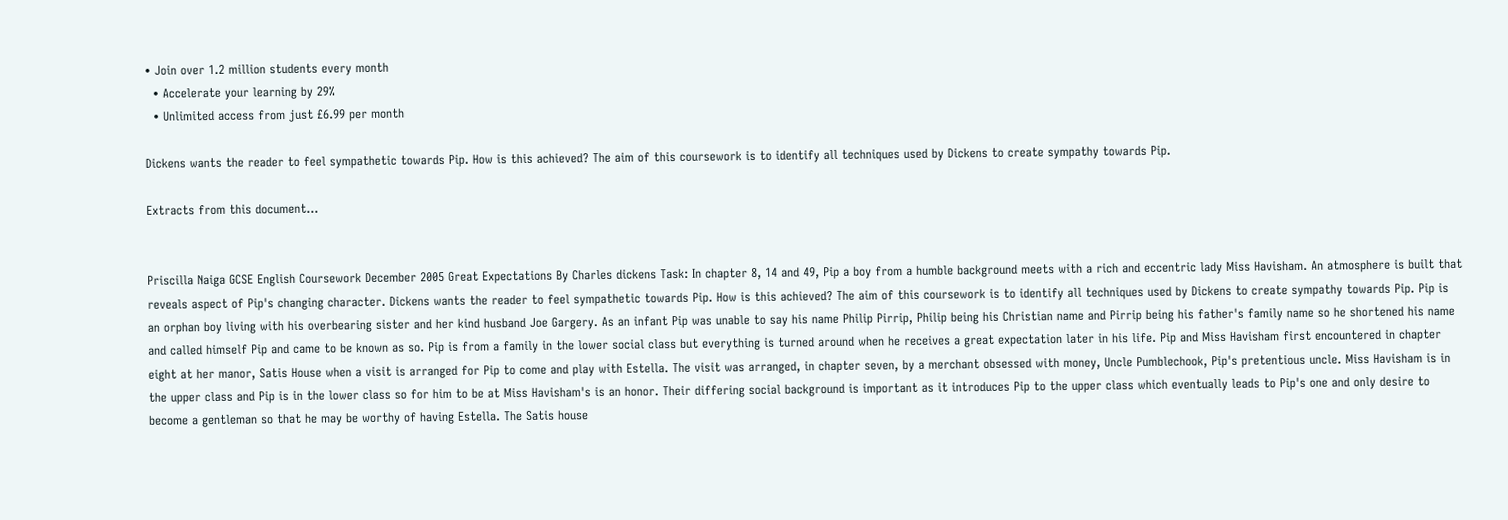• Join over 1.2 million students every month
  • Accelerate your learning by 29%
  • Unlimited access from just £6.99 per month

Dickens wants the reader to feel sympathetic towards Pip. How is this achieved? The aim of this coursework is to identify all techniques used by Dickens to create sympathy towards Pip.

Extracts from this document...


Priscilla Naiga GCSE English Coursework December 2005 Great Expectations By Charles dickens Task: In chapter 8, 14 and 49, Pip a boy from a humble background meets with a rich and eccentric lady Miss Havisham. An atmosphere is built that reveals aspect of Pip's changing character. Dickens wants the reader to feel sympathetic towards Pip. How is this achieved? The aim of this coursework is to identify all techniques used by Dickens to create sympathy towards Pip. Pip is an orphan boy living with his overbearing sister and her kind husband Joe Gargery. As an infant Pip was unable to say his name Philip Pirrip, Philip being his Christian name and Pirrip being his father's family name so he shortened his name and called himself Pip and came to be known as so. Pip is from a family in the lower social class but everything is turned around when he receives a great expectation later in his life. Pip and Miss Havisham first encountered in chapter eight at her manor, Satis House when a visit is arranged for Pip to come and play with Estella. The visit was arranged, in chapter seven, by a merchant obsessed with money, Uncle Pumblechook, Pip's pretentious uncle. Miss Havisham is in the upper class and Pip is in the lower class so for him to be at Miss Havisham's is an honor. Their differing social background is important as it introduces Pip to the upper class which eventually leads to Pip's one and only desire to become a gentleman so that he may be worthy of having Estella. The Satis house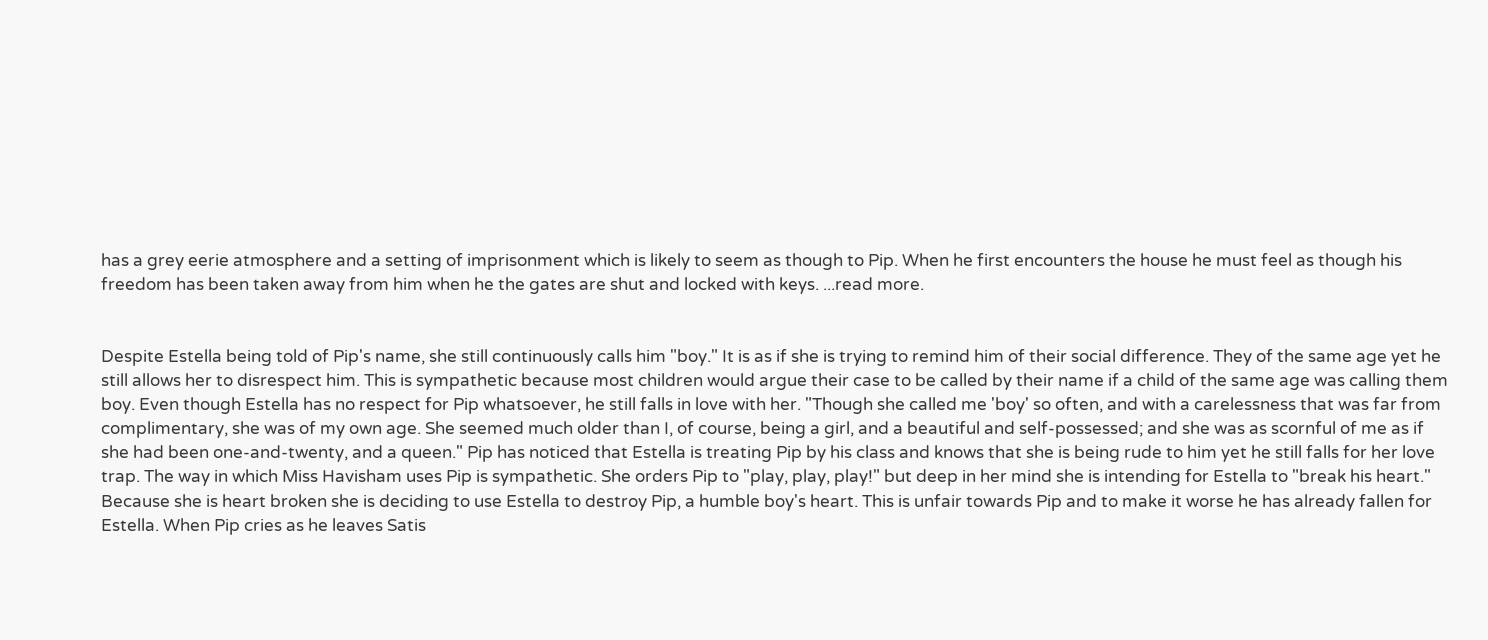has a grey eerie atmosphere and a setting of imprisonment which is likely to seem as though to Pip. When he first encounters the house he must feel as though his freedom has been taken away from him when he the gates are shut and locked with keys. ...read more.


Despite Estella being told of Pip's name, she still continuously calls him "boy." It is as if she is trying to remind him of their social difference. They of the same age yet he still allows her to disrespect him. This is sympathetic because most children would argue their case to be called by their name if a child of the same age was calling them boy. Even though Estella has no respect for Pip whatsoever, he still falls in love with her. "Though she called me 'boy' so often, and with a carelessness that was far from complimentary, she was of my own age. She seemed much older than I, of course, being a girl, and a beautiful and self-possessed; and she was as scornful of me as if she had been one-and-twenty, and a queen." Pip has noticed that Estella is treating Pip by his class and knows that she is being rude to him yet he still falls for her love trap. The way in which Miss Havisham uses Pip is sympathetic. She orders Pip to "play, play, play!" but deep in her mind she is intending for Estella to "break his heart." Because she is heart broken she is deciding to use Estella to destroy Pip, a humble boy's heart. This is unfair towards Pip and to make it worse he has already fallen for Estella. When Pip cries as he leaves Satis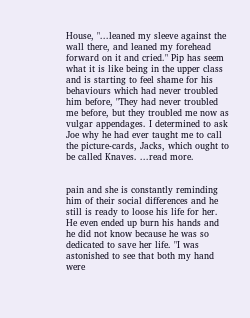House, "...leaned my sleeve against the wall there, and leaned my forehead forward on it and cried." Pip has seem what it is like being in the upper class and is starting to feel shame for his behaviours which had never troubled him before, "They had never troubled me before, but they troubled me now as vulgar appendages. I determined to ask Joe why he had ever taught me to call the picture-cards, Jacks, which ought to be called Knaves. ...read more.


pain and she is constantly reminding him of their social differences and he still is ready to loose his life for her. He even ended up burn his hands and he did not know because he was so dedicated to save her life. "I was astonished to see that both my hand were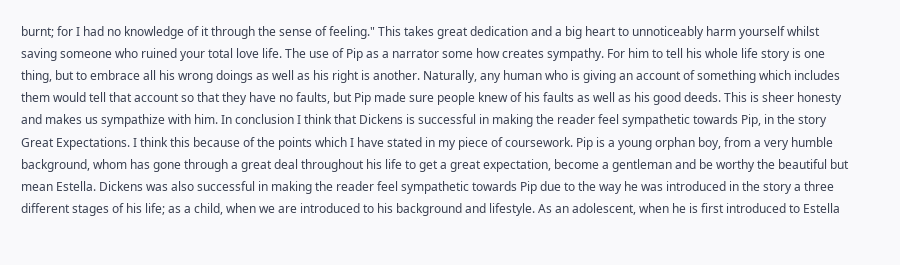burnt; for I had no knowledge of it through the sense of feeling." This takes great dedication and a big heart to unnoticeably harm yourself whilst saving someone who ruined your total love life. The use of Pip as a narrator some how creates sympathy. For him to tell his whole life story is one thing, but to embrace all his wrong doings as well as his right is another. Naturally, any human who is giving an account of something which includes them would tell that account so that they have no faults, but Pip made sure people knew of his faults as well as his good deeds. This is sheer honesty and makes us sympathize with him. In conclusion I think that Dickens is successful in making the reader feel sympathetic towards Pip, in the story Great Expectations. I think this because of the points which I have stated in my piece of coursework. Pip is a young orphan boy, from a very humble background, whom has gone through a great deal throughout his life to get a great expectation, become a gentleman and be worthy the beautiful but mean Estella. Dickens was also successful in making the reader feel sympathetic towards Pip due to the way he was introduced in the story a three different stages of his life; as a child, when we are introduced to his background and lifestyle. As an adolescent, when he is first introduced to Estella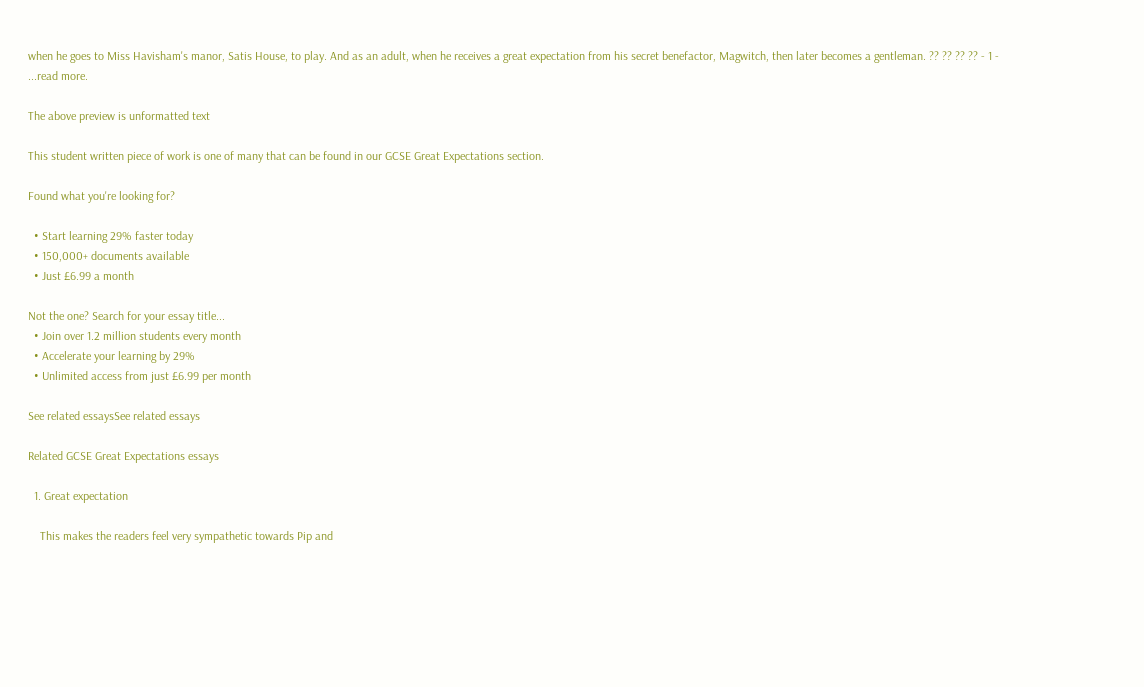when he goes to Miss Havisham's manor, Satis House, to play. And as an adult, when he receives a great expectation from his secret benefactor, Magwitch, then later becomes a gentleman. ?? ?? ?? ?? - 1 - ...read more.

The above preview is unformatted text

This student written piece of work is one of many that can be found in our GCSE Great Expectations section.

Found what you're looking for?

  • Start learning 29% faster today
  • 150,000+ documents available
  • Just £6.99 a month

Not the one? Search for your essay title...
  • Join over 1.2 million students every month
  • Accelerate your learning by 29%
  • Unlimited access from just £6.99 per month

See related essaysSee related essays

Related GCSE Great Expectations essays

  1. Great expectation

    This makes the readers feel very sympathetic towards Pip and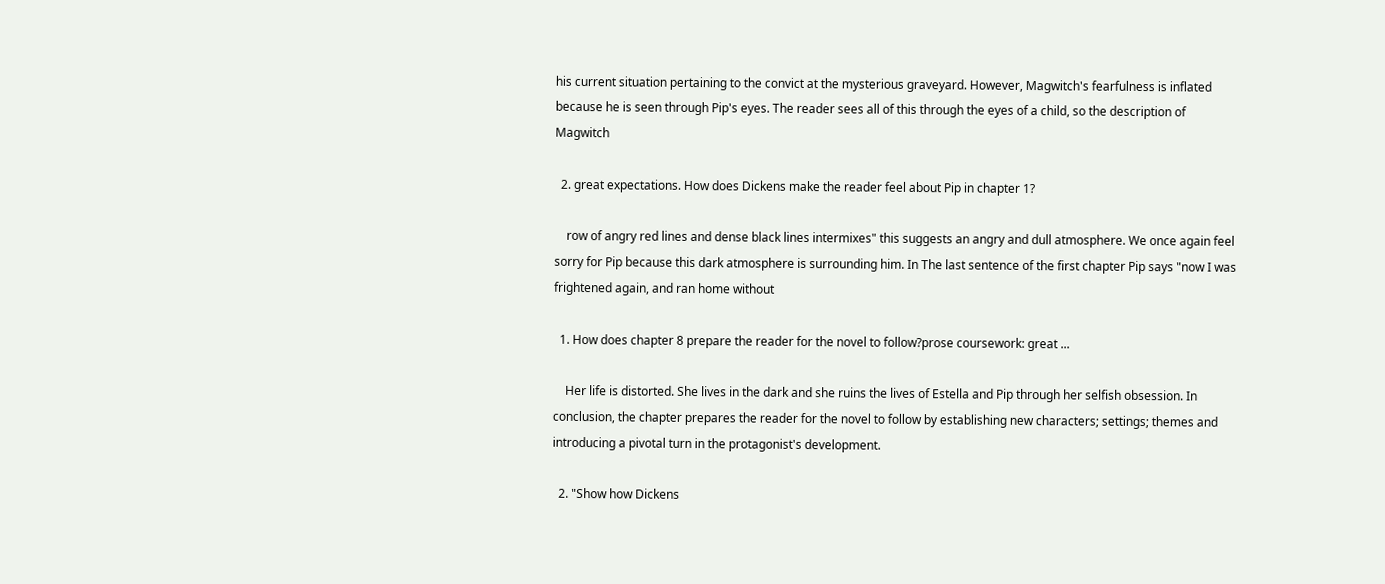his current situation pertaining to the convict at the mysterious graveyard. However, Magwitch's fearfulness is inflated because he is seen through Pip's eyes. The reader sees all of this through the eyes of a child, so the description of Magwitch

  2. great expectations. How does Dickens make the reader feel about Pip in chapter 1?

    row of angry red lines and dense black lines intermixes" this suggests an angry and dull atmosphere. We once again feel sorry for Pip because this dark atmosphere is surrounding him. In The last sentence of the first chapter Pip says "now I was frightened again, and ran home without

  1. How does chapter 8 prepare the reader for the novel to follow?prose coursework: great ...

    Her life is distorted. She lives in the dark and she ruins the lives of Estella and Pip through her selfish obsession. In conclusion, the chapter prepares the reader for the novel to follow by establishing new characters; settings; themes and introducing a pivotal turn in the protagonist's development.

  2. "Show how Dickens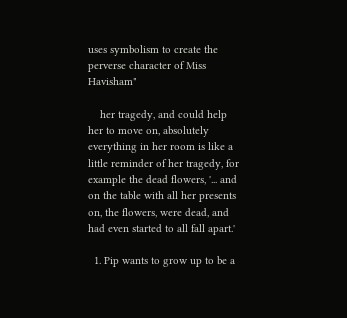uses symbolism to create the perverse character of Miss Havisham"

    her tragedy, and could help her to move on, absolutely everything in her room is like a little reminder of her tragedy, for example the dead flowers, '... and on the table with all her presents on, the flowers, were dead, and had even started to all fall apart.'

  1. Pip wants to grow up to be a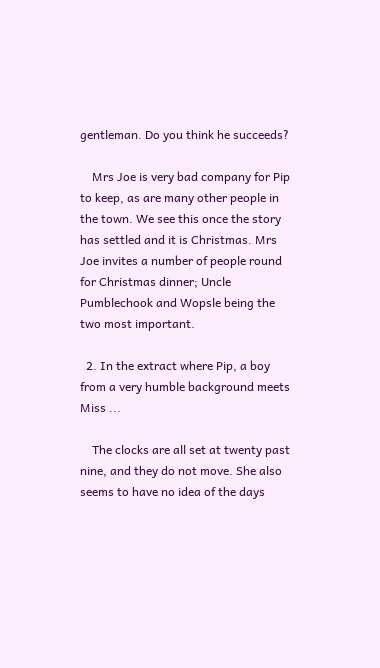gentleman. Do you think he succeeds?

    Mrs Joe is very bad company for Pip to keep, as are many other people in the town. We see this once the story has settled and it is Christmas. Mrs Joe invites a number of people round for Christmas dinner; Uncle Pumblechook and Wopsle being the two most important.

  2. In the extract where Pip, a boy from a very humble background meets Miss ...

    The clocks are all set at twenty past nine, and they do not move. She also seems to have no idea of the days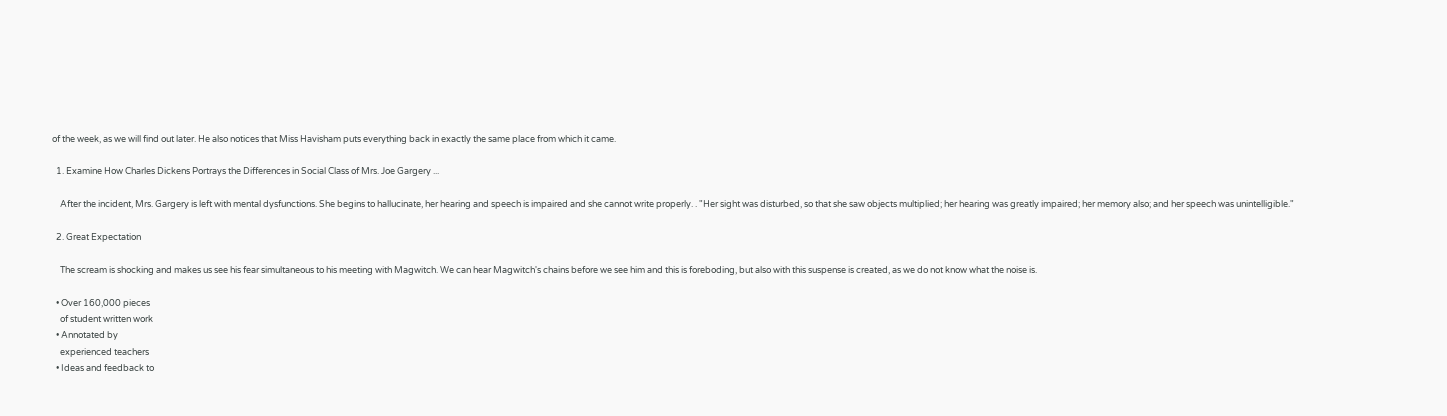of the week, as we will find out later. He also notices that Miss Havisham puts everything back in exactly the same place from which it came.

  1. Examine How Charles Dickens Portrays the Differences in Social Class of Mrs. Joe Gargery ...

    After the incident, Mrs. Gargery is left with mental dysfunctions. She begins to hallucinate, her hearing and speech is impaired and she cannot write properly. . "Her sight was disturbed, so that she saw objects multiplied; her hearing was greatly impaired; her memory also; and her speech was unintelligible."

  2. Great Expectation

    The scream is shocking and makes us see his fear simultaneous to his meeting with Magwitch. We can hear Magwitch's chains before we see him and this is foreboding, but also with this suspense is created, as we do not know what the noise is.

  • Over 160,000 pieces
    of student written work
  • Annotated by
    experienced teachers
  • Ideas and feedback to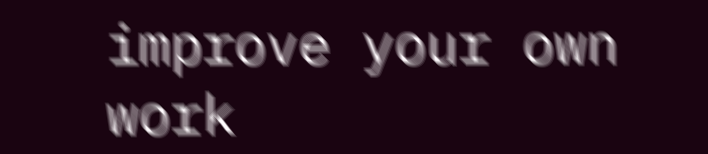improve your own work